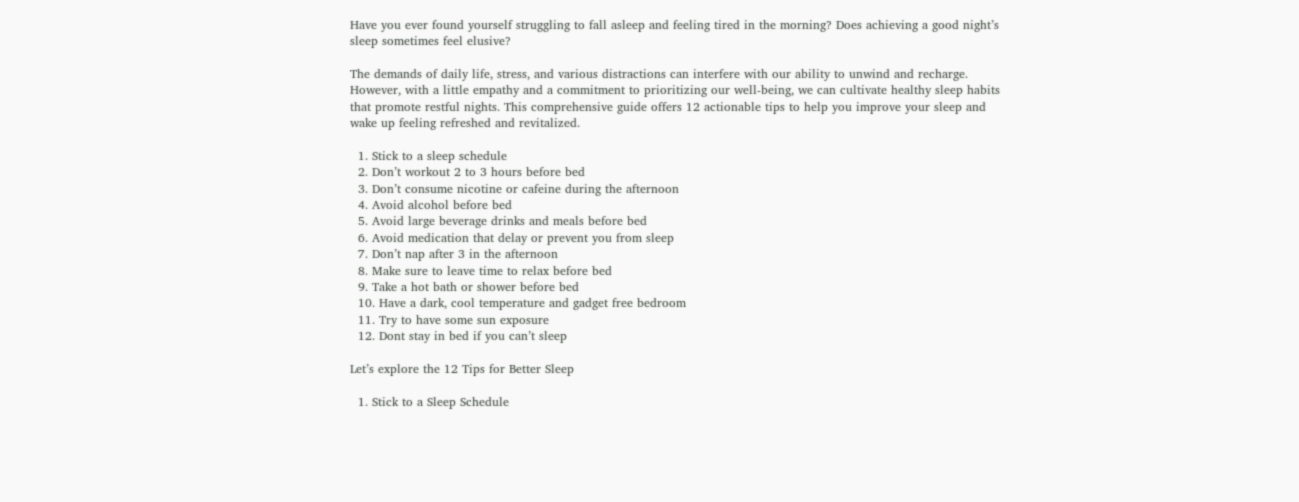Have you ever found yourself struggling to fall asleep and feeling tired in the morning? Does achieving a good night’s sleep sometimes feel elusive?

The demands of daily life, stress, and various distractions can interfere with our ability to unwind and recharge. However, with a little empathy and a commitment to prioritizing our well-being, we can cultivate healthy sleep habits that promote restful nights. This comprehensive guide offers 12 actionable tips to help you improve your sleep and wake up feeling refreshed and revitalized.

  1. Stick to a sleep schedule
  2. Don’t workout 2 to 3 hours before bed
  3. Don’t consume nicotine or cafeine during the afternoon
  4. Avoid alcohol before bed
  5. Avoid large beverage drinks and meals before bed
  6. Avoid medication that delay or prevent you from sleep
  7. Don’t nap after 3 in the afternoon
  8. Make sure to leave time to relax before bed
  9. Take a hot bath or shower before bed
  10. Have a dark, cool temperature and gadget free bedroom
  11. Try to have some sun exposure
  12. Dont stay in bed if you can’t sleep

Let’s explore the 12 Tips for Better Sleep

  1. Stick to a Sleep Schedule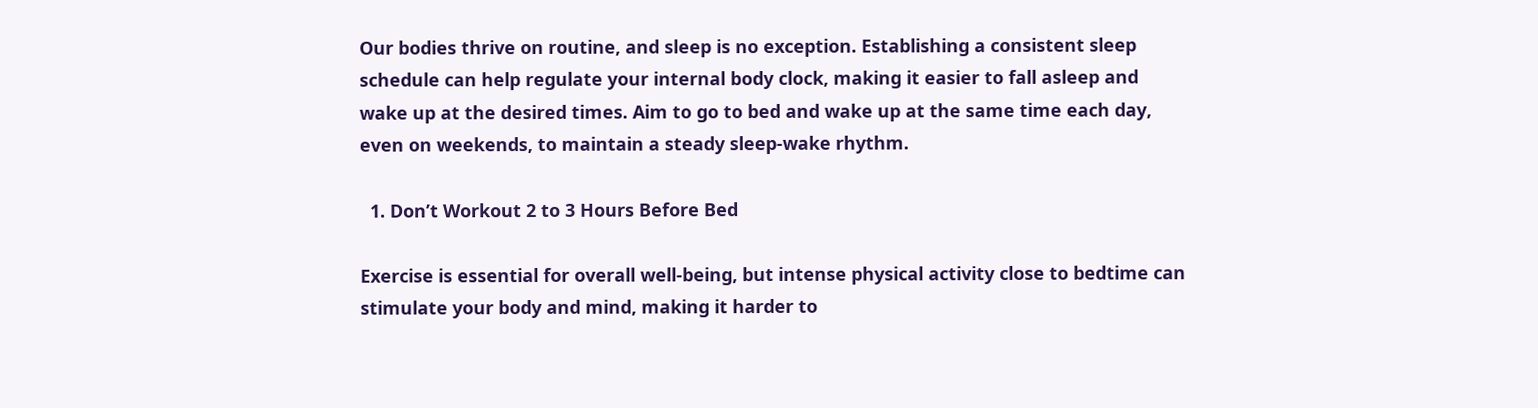Our bodies thrive on routine, and sleep is no exception. Establishing a consistent sleep schedule can help regulate your internal body clock, making it easier to fall asleep and wake up at the desired times. Aim to go to bed and wake up at the same time each day, even on weekends, to maintain a steady sleep-wake rhythm.

  1. Don’t Workout 2 to 3 Hours Before Bed

Exercise is essential for overall well-being, but intense physical activity close to bedtime can stimulate your body and mind, making it harder to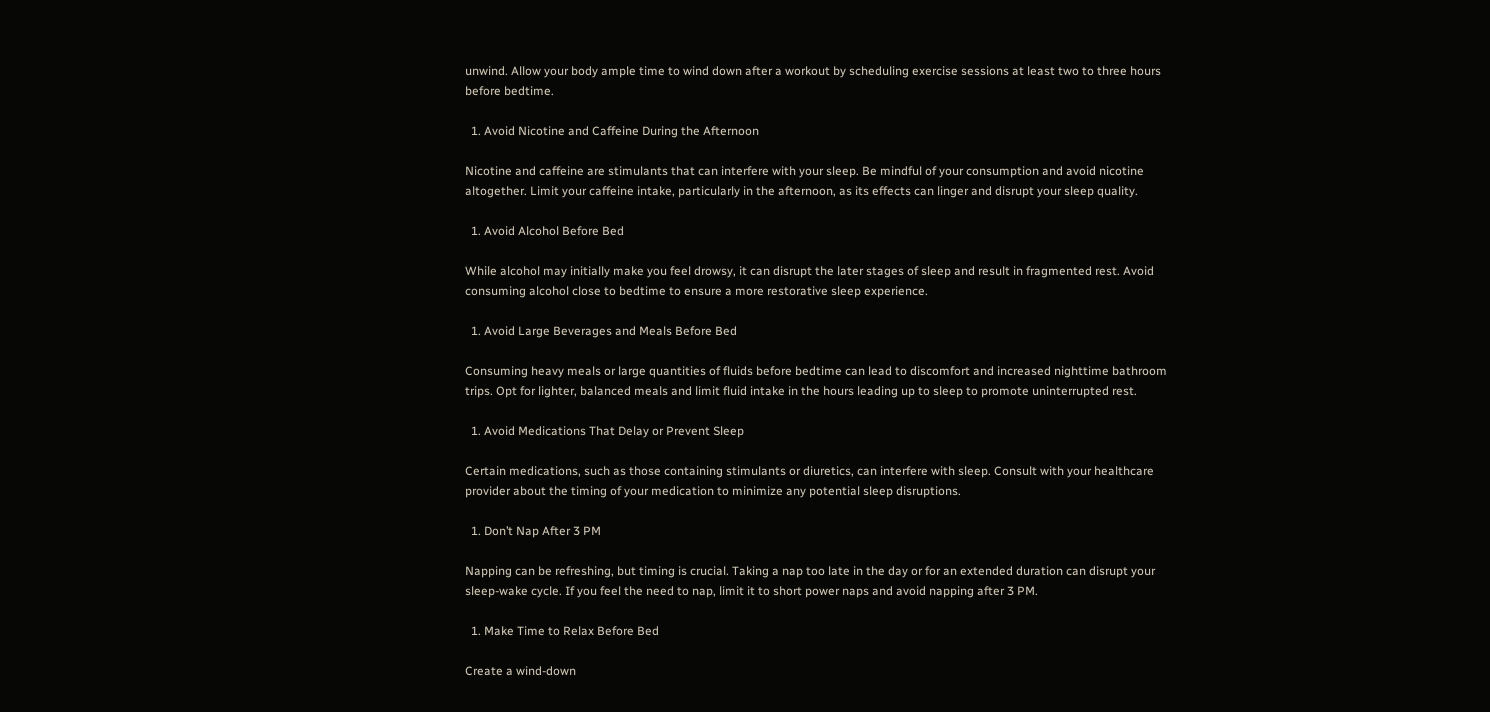unwind. Allow your body ample time to wind down after a workout by scheduling exercise sessions at least two to three hours before bedtime.

  1. Avoid Nicotine and Caffeine During the Afternoon

Nicotine and caffeine are stimulants that can interfere with your sleep. Be mindful of your consumption and avoid nicotine altogether. Limit your caffeine intake, particularly in the afternoon, as its effects can linger and disrupt your sleep quality.

  1. Avoid Alcohol Before Bed

While alcohol may initially make you feel drowsy, it can disrupt the later stages of sleep and result in fragmented rest. Avoid consuming alcohol close to bedtime to ensure a more restorative sleep experience.

  1. Avoid Large Beverages and Meals Before Bed

Consuming heavy meals or large quantities of fluids before bedtime can lead to discomfort and increased nighttime bathroom trips. Opt for lighter, balanced meals and limit fluid intake in the hours leading up to sleep to promote uninterrupted rest.

  1. Avoid Medications That Delay or Prevent Sleep

Certain medications, such as those containing stimulants or diuretics, can interfere with sleep. Consult with your healthcare provider about the timing of your medication to minimize any potential sleep disruptions.

  1. Don’t Nap After 3 PM

Napping can be refreshing, but timing is crucial. Taking a nap too late in the day or for an extended duration can disrupt your sleep-wake cycle. If you feel the need to nap, limit it to short power naps and avoid napping after 3 PM.

  1. Make Time to Relax Before Bed

Create a wind-down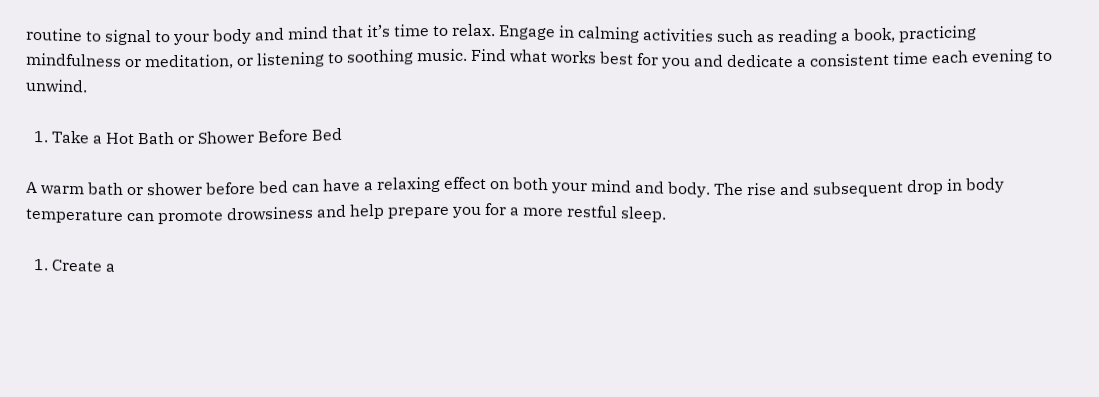routine to signal to your body and mind that it’s time to relax. Engage in calming activities such as reading a book, practicing mindfulness or meditation, or listening to soothing music. Find what works best for you and dedicate a consistent time each evening to unwind.

  1. Take a Hot Bath or Shower Before Bed

A warm bath or shower before bed can have a relaxing effect on both your mind and body. The rise and subsequent drop in body temperature can promote drowsiness and help prepare you for a more restful sleep.

  1. Create a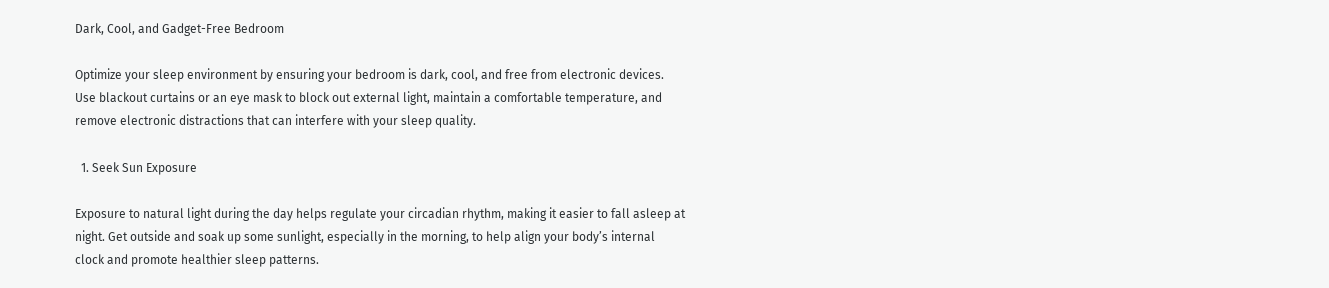Dark, Cool, and Gadget-Free Bedroom

Optimize your sleep environment by ensuring your bedroom is dark, cool, and free from electronic devices. Use blackout curtains or an eye mask to block out external light, maintain a comfortable temperature, and remove electronic distractions that can interfere with your sleep quality.

  1. Seek Sun Exposure

Exposure to natural light during the day helps regulate your circadian rhythm, making it easier to fall asleep at night. Get outside and soak up some sunlight, especially in the morning, to help align your body’s internal clock and promote healthier sleep patterns.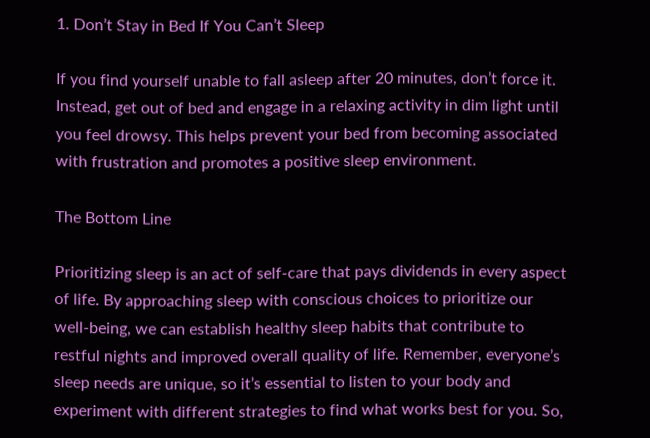1. Don’t Stay in Bed If You Can’t Sleep

If you find yourself unable to fall asleep after 20 minutes, don’t force it. Instead, get out of bed and engage in a relaxing activity in dim light until you feel drowsy. This helps prevent your bed from becoming associated with frustration and promotes a positive sleep environment.

The Bottom Line

Prioritizing sleep is an act of self-care that pays dividends in every aspect of life. By approaching sleep with conscious choices to prioritize our well-being, we can establish healthy sleep habits that contribute to restful nights and improved overall quality of life. Remember, everyone’s sleep needs are unique, so it’s essential to listen to your body and experiment with different strategies to find what works best for you. So,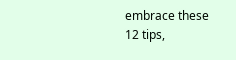embrace these 12 tips,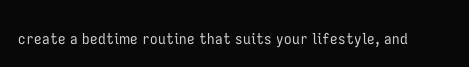create a bedtime routine that suits your lifestyle, and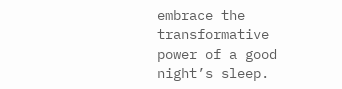embrace the transformative power of a good night’s sleep.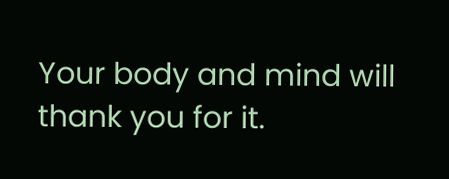Your body and mind will thank you for it.